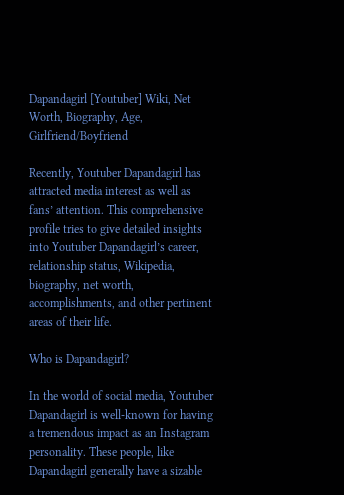Dapandagirl [Youtuber] Wiki, Net Worth, Biography, Age, Girlfriend/Boyfriend

Recently, Youtuber Dapandagirl has attracted media interest as well as fans’ attention. This comprehensive profile tries to give detailed insights into Youtuber Dapandagirl’s career, relationship status, Wikipedia, biography, net worth, accomplishments, and other pertinent areas of their life.

Who is Dapandagirl?

In the world of social media, Youtuber Dapandagirl is well-known for having a tremendous impact as an Instagram personality. These people, like Dapandagirl generally have a sizable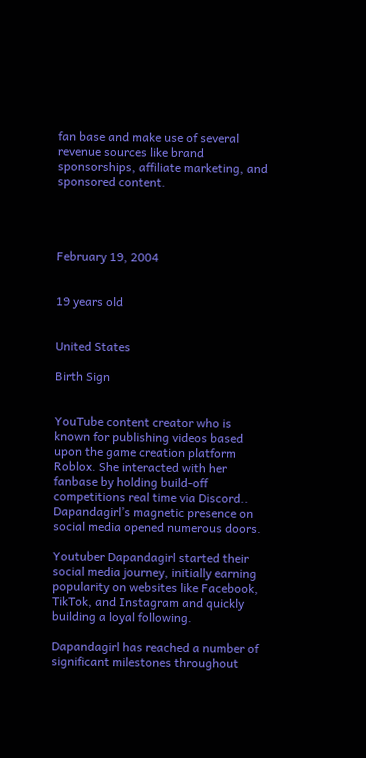fan base and make use of several revenue sources like brand sponsorships, affiliate marketing, and sponsored content.




February 19, 2004


19 years old


United States

Birth Sign


YouTube content creator who is known for publishing videos based upon the game creation platform Roblox. She interacted with her fanbase by holding build-off competitions real time via Discord.. Dapandagirl’s magnetic presence on social media opened numerous doors.

Youtuber Dapandagirl started their social media journey, initially earning popularity on websites like Facebook, TikTok, and Instagram and quickly building a loyal following.

Dapandagirl has reached a number of significant milestones throughout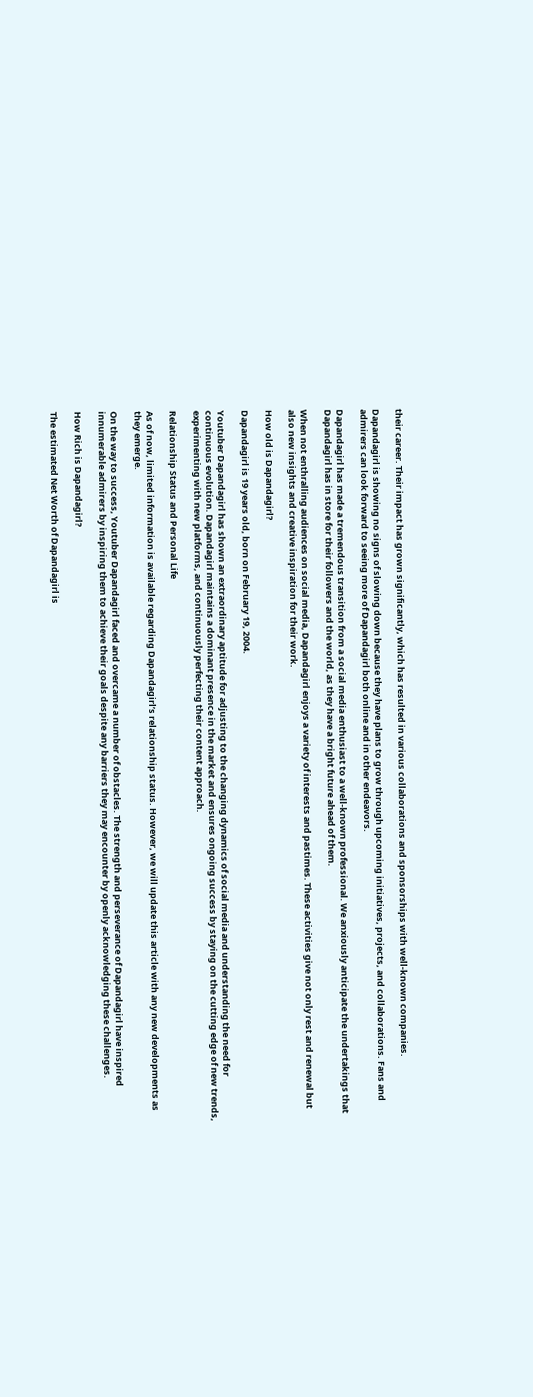their career. Their impact has grown significantly, which has resulted in various collaborations and sponsorships with well-known companies.

Dapandagirl is showing no signs of slowing down because they have plans to grow through upcoming initiatives, projects, and collaborations. Fans and admirers can look forward to seeing more of Dapandagirl both online and in other endeavors.

Dapandagirl has made a tremendous transition from a social media enthusiast to a well-known professional. We anxiously anticipate the undertakings that Dapandagirl has in store for their followers and the world, as they have a bright future ahead of them.

When not enthralling audiences on social media, Dapandagirl enjoys a variety of interests and pastimes. These activities give not only rest and renewal but also new insights and creative inspiration for their work.

How old is Dapandagirl?

Dapandagirl is 19 years old, born on February 19, 2004.

Youtuber Dapandagirl has shown an extraordinary aptitude for adjusting to the changing dynamics of social media and understanding the need for continuous evolution. Dapandagirl maintains a dominant presence in the market and ensures ongoing success by staying on the cutting edge of new trends, experimenting with new platforms, and continuously perfecting their content approach.

Relationship Status and Personal Life

As of now, limited information is available regarding Dapandagirl’s relationship status. However, we will update this article with any new developments as they emerge.

On the way to success, Youtuber Dapandagirl faced and overcame a number of obstacles. The strength and perseverance of Dapandagirl have inspired innumerable admirers by inspiring them to achieve their goals despite any barriers they may encounter by openly acknowledging these challenges.

How Rich is Dapandagirl?

The estimated Net Worth of Dapandagirl is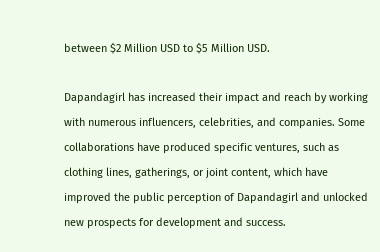between $2 Million USD to $5 Million USD.

Dapandagirl has increased their impact and reach by working with numerous influencers, celebrities, and companies. Some collaborations have produced specific ventures, such as clothing lines, gatherings, or joint content, which have improved the public perception of Dapandagirl and unlocked new prospects for development and success.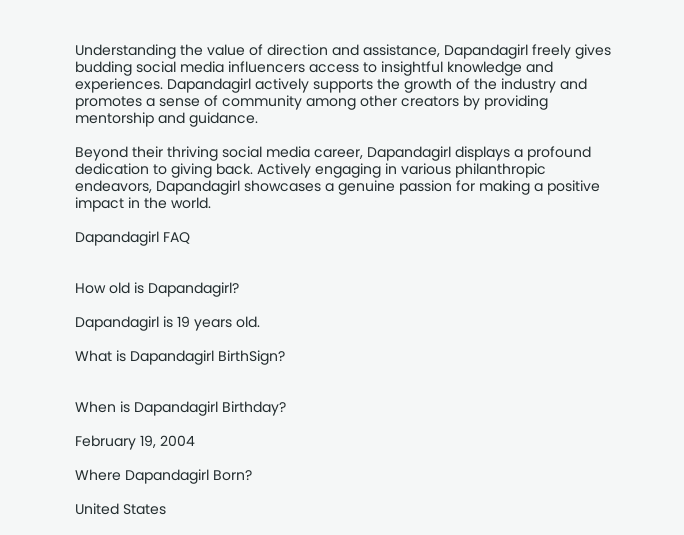Understanding the value of direction and assistance, Dapandagirl freely gives budding social media influencers access to insightful knowledge and experiences. Dapandagirl actively supports the growth of the industry and promotes a sense of community among other creators by providing mentorship and guidance.

Beyond their thriving social media career, Dapandagirl displays a profound dedication to giving back. Actively engaging in various philanthropic endeavors, Dapandagirl showcases a genuine passion for making a positive impact in the world.

Dapandagirl FAQ


How old is Dapandagirl?

Dapandagirl is 19 years old.

What is Dapandagirl BirthSign?


When is Dapandagirl Birthday?

February 19, 2004

Where Dapandagirl Born?

United States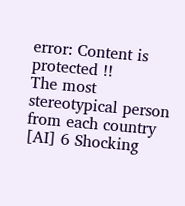error: Content is protected !!
The most stereotypical person from each country [AI] 6 Shocking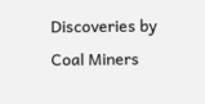Discoveries by Coal Miners